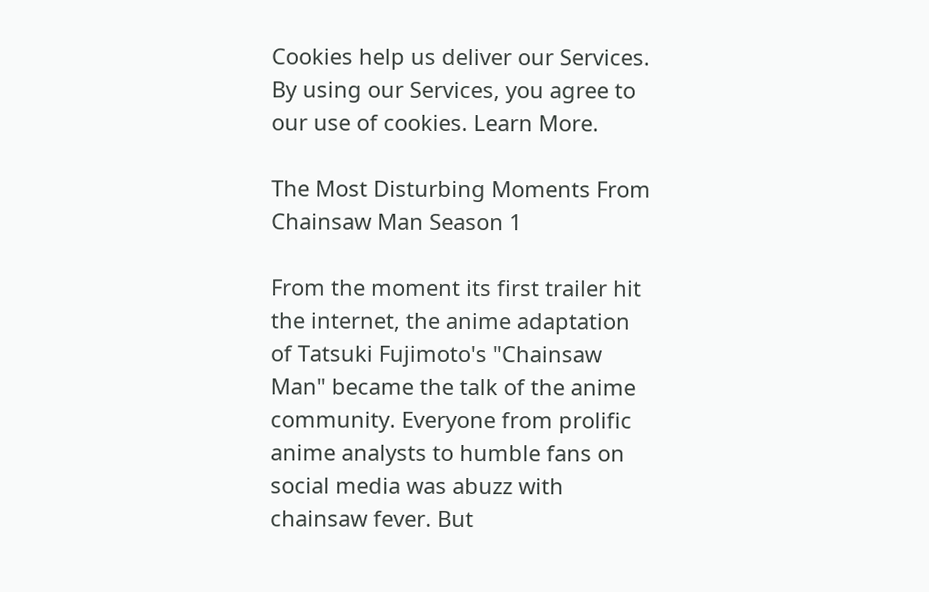Cookies help us deliver our Services. By using our Services, you agree to our use of cookies. Learn More.

The Most Disturbing Moments From Chainsaw Man Season 1

From the moment its first trailer hit the internet, the anime adaptation of Tatsuki Fujimoto's "Chainsaw Man" became the talk of the anime community. Everyone from prolific anime analysts to humble fans on social media was abuzz with chainsaw fever. But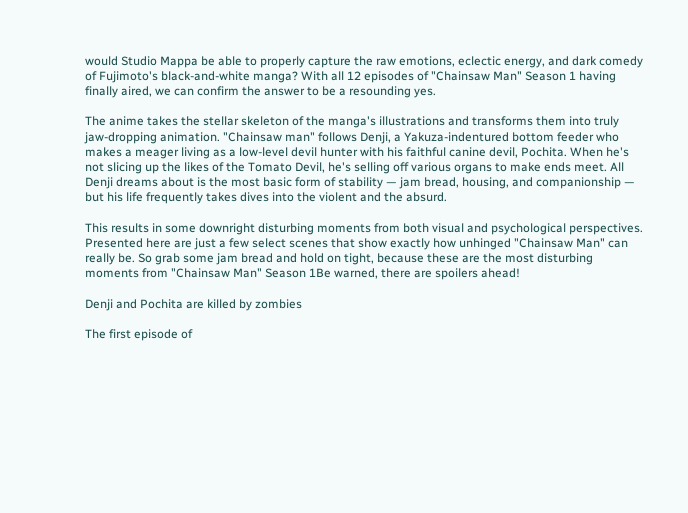would Studio Mappa be able to properly capture the raw emotions, eclectic energy, and dark comedy of Fujimoto's black-and-white manga? With all 12 episodes of "Chainsaw Man" Season 1 having finally aired, we can confirm the answer to be a resounding yes.

The anime takes the stellar skeleton of the manga's illustrations and transforms them into truly jaw-dropping animation. "Chainsaw man" follows Denji, a Yakuza-indentured bottom feeder who makes a meager living as a low-level devil hunter with his faithful canine devil, Pochita. When he's not slicing up the likes of the Tomato Devil, he's selling off various organs to make ends meet. All Denji dreams about is the most basic form of stability — jam bread, housing, and companionship — but his life frequently takes dives into the violent and the absurd.

This results in some downright disturbing moments from both visual and psychological perspectives. Presented here are just a few select scenes that show exactly how unhinged "Chainsaw Man" can really be. So grab some jam bread and hold on tight, because these are the most disturbing moments from "Chainsaw Man" Season 1Be warned, there are spoilers ahead!

Denji and Pochita are killed by zombies

The first episode of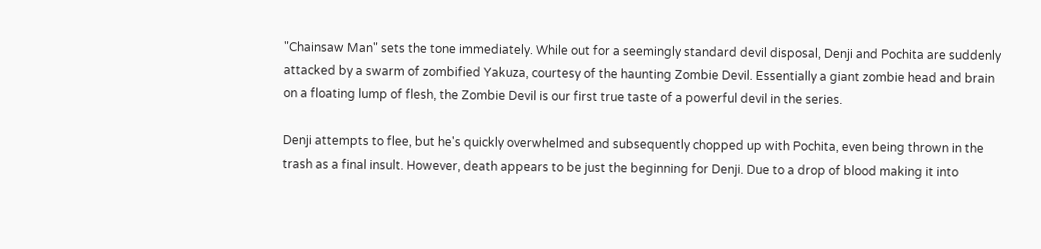"Chainsaw Man" sets the tone immediately. While out for a seemingly standard devil disposal, Denji and Pochita are suddenly attacked by a swarm of zombified Yakuza, courtesy of the haunting Zombie Devil. Essentially a giant zombie head and brain on a floating lump of flesh, the Zombie Devil is our first true taste of a powerful devil in the series.

Denji attempts to flee, but he's quickly overwhelmed and subsequently chopped up with Pochita, even being thrown in the trash as a final insult. However, death appears to be just the beginning for Denji. Due to a drop of blood making it into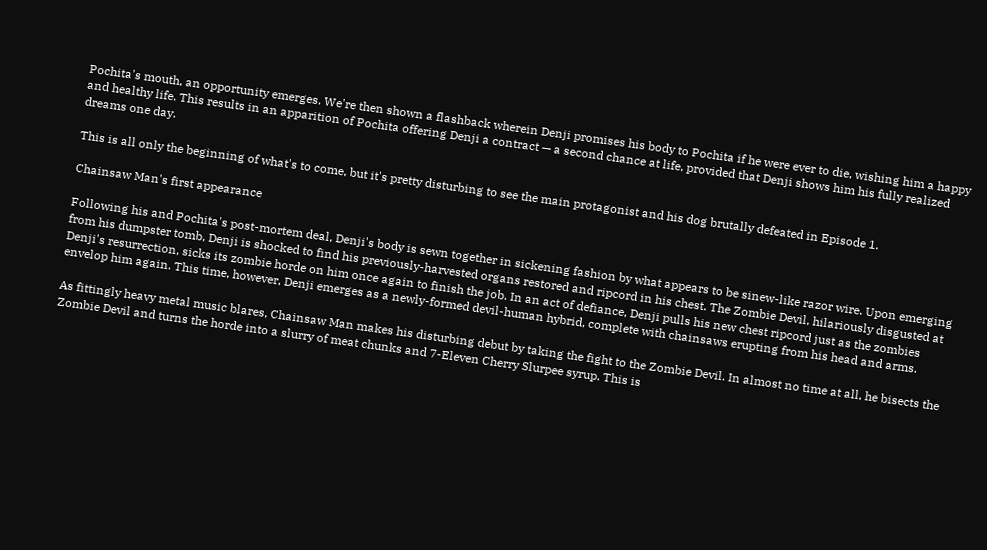Pochita's mouth, an opportunity emerges. We're then shown a flashback wherein Denji promises his body to Pochita if he were ever to die, wishing him a happy and healthy life. This results in an apparition of Pochita offering Denji a contract — a second chance at life, provided that Denji shows him his fully realized dreams one day.

This is all only the beginning of what's to come, but it's pretty disturbing to see the main protagonist and his dog brutally defeated in Episode 1.

Chainsaw Man's first appearance

Following his and Pochita's post-mortem deal, Denji's body is sewn together in sickening fashion by what appears to be sinew-like razor wire. Upon emerging from his dumpster tomb, Denji is shocked to find his previously-harvested organs restored and ripcord in his chest. The Zombie Devil, hilariously disgusted at Denji's resurrection, sicks its zombie horde on him once again to finish the job. In an act of defiance, Denji pulls his new chest ripcord just as the zombies envelop him again. This time, however, Denji emerges as a newly-formed devil-human hybrid, complete with chainsaws erupting from his head and arms.

As fittingly heavy metal music blares, Chainsaw Man makes his disturbing debut by taking the fight to the Zombie Devil. In almost no time at all, he bisects the Zombie Devil and turns the horde into a slurry of meat chunks and 7-Eleven Cherry Slurpee syrup. This is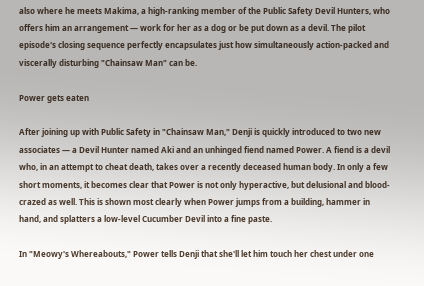also where he meets Makima, a high-ranking member of the Public Safety Devil Hunters, who offers him an arrangement — work for her as a dog or be put down as a devil. The pilot episode's closing sequence perfectly encapsulates just how simultaneously action-packed and viscerally disturbing "Chainsaw Man" can be.

Power gets eaten

After joining up with Public Safety in "Chainsaw Man," Denji is quickly introduced to two new associates — a Devil Hunter named Aki and an unhinged fiend named Power. A fiend is a devil who, in an attempt to cheat death, takes over a recently deceased human body. In only a few short moments, it becomes clear that Power is not only hyperactive, but delusional and blood-crazed as well. This is shown most clearly when Power jumps from a building, hammer in hand, and splatters a low-level Cucumber Devil into a fine paste.

In "Meowy's Whereabouts," Power tells Denji that she'll let him touch her chest under one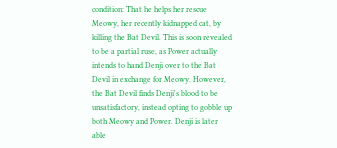condition: That he helps her rescue Meowy, her recently kidnapped cat, by killing the Bat Devil. This is soon revealed to be a partial ruse, as Power actually intends to hand Denji over to the Bat Devil in exchange for Meowy. However, the Bat Devil finds Denji's blood to be unsatisfactory, instead opting to gobble up both Meowy and Power. Denji is later able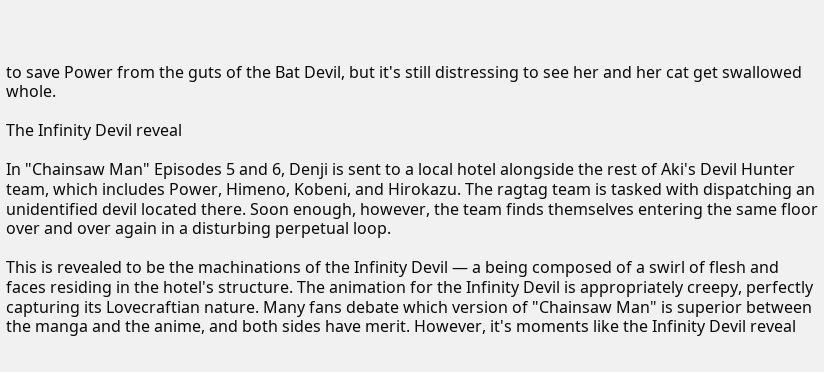to save Power from the guts of the Bat Devil, but it's still distressing to see her and her cat get swallowed whole.

The Infinity Devil reveal

In "Chainsaw Man" Episodes 5 and 6, Denji is sent to a local hotel alongside the rest of Aki's Devil Hunter team, which includes Power, Himeno, Kobeni, and Hirokazu. The ragtag team is tasked with dispatching an unidentified devil located there. Soon enough, however, the team finds themselves entering the same floor over and over again in a disturbing perpetual loop.

This is revealed to be the machinations of the Infinity Devil — a being composed of a swirl of flesh and faces residing in the hotel's structure. The animation for the Infinity Devil is appropriately creepy, perfectly capturing its Lovecraftian nature. Many fans debate which version of "Chainsaw Man" is superior between the manga and the anime, and both sides have merit. However, it's moments like the Infinity Devil reveal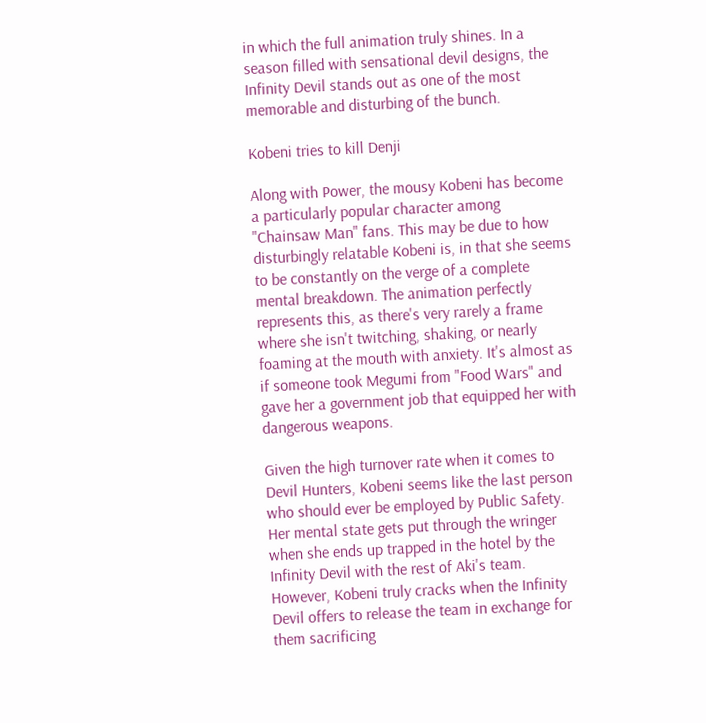in which the full animation truly shines. In a season filled with sensational devil designs, the Infinity Devil stands out as one of the most memorable and disturbing of the bunch.

Kobeni tries to kill Denji

Along with Power, the mousy Kobeni has become a particularly popular character among "Chainsaw Man" fans. This may be due to how disturbingly relatable Kobeni is, in that she seems to be constantly on the verge of a complete mental breakdown. The animation perfectly represents this, as there's very rarely a frame where she isn't twitching, shaking, or nearly foaming at the mouth with anxiety. It's almost as if someone took Megumi from "Food Wars" and gave her a government job that equipped her with dangerous weapons.

Given the high turnover rate when it comes to Devil Hunters, Kobeni seems like the last person who should ever be employed by Public Safety. Her mental state gets put through the wringer when she ends up trapped in the hotel by the Infinity Devil with the rest of Aki's team. However, Kobeni truly cracks when the Infinity Devil offers to release the team in exchange for them sacrificing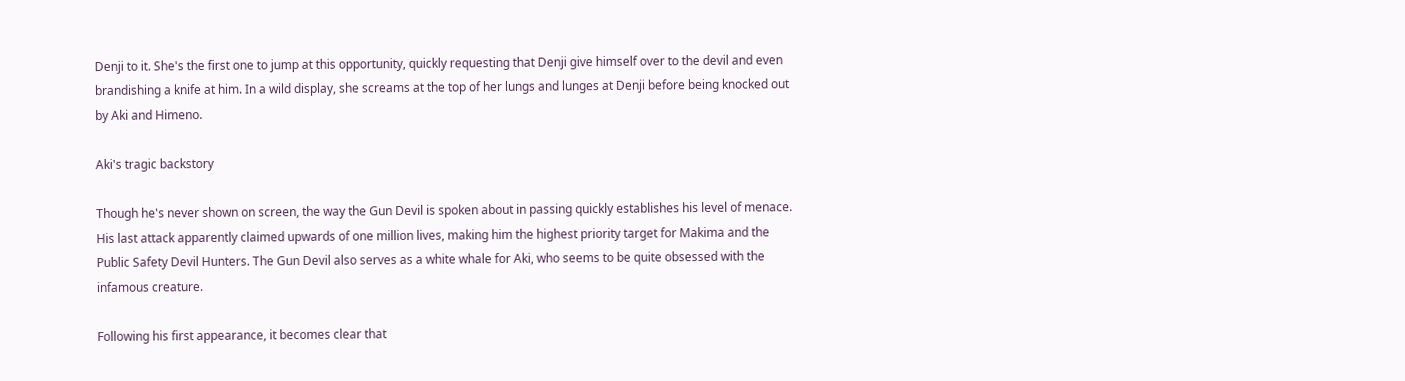Denji to it. She's the first one to jump at this opportunity, quickly requesting that Denji give himself over to the devil and even brandishing a knife at him. In a wild display, she screams at the top of her lungs and lunges at Denji before being knocked out by Aki and Himeno.

Aki's tragic backstory

Though he's never shown on screen, the way the Gun Devil is spoken about in passing quickly establishes his level of menace. His last attack apparently claimed upwards of one million lives, making him the highest priority target for Makima and the Public Safety Devil Hunters. The Gun Devil also serves as a white whale for Aki, who seems to be quite obsessed with the infamous creature.

Following his first appearance, it becomes clear that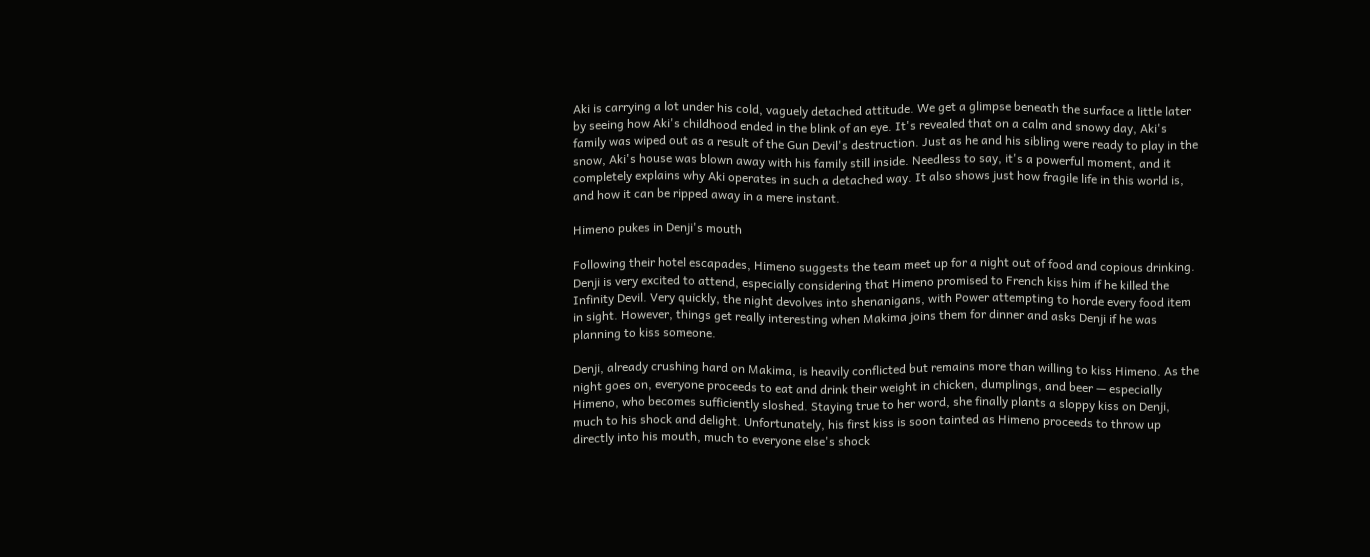Aki is carrying a lot under his cold, vaguely detached attitude. We get a glimpse beneath the surface a little later by seeing how Aki's childhood ended in the blink of an eye. It's revealed that on a calm and snowy day, Aki's family was wiped out as a result of the Gun Devil's destruction. Just as he and his sibling were ready to play in the snow, Aki's house was blown away with his family still inside. Needless to say, it's a powerful moment, and it completely explains why Aki operates in such a detached way. It also shows just how fragile life in this world is, and how it can be ripped away in a mere instant.

Himeno pukes in Denji's mouth

Following their hotel escapades, Himeno suggests the team meet up for a night out of food and copious drinking. Denji is very excited to attend, especially considering that Himeno promised to French kiss him if he killed the Infinity Devil. Very quickly, the night devolves into shenanigans, with Power attempting to horde every food item in sight. However, things get really interesting when Makima joins them for dinner and asks Denji if he was planning to kiss someone.

Denji, already crushing hard on Makima, is heavily conflicted but remains more than willing to kiss Himeno. As the night goes on, everyone proceeds to eat and drink their weight in chicken, dumplings, and beer — especially Himeno, who becomes sufficiently sloshed. Staying true to her word, she finally plants a sloppy kiss on Denji, much to his shock and delight. Unfortunately, his first kiss is soon tainted as Himeno proceeds to throw up directly into his mouth, much to everyone else's shock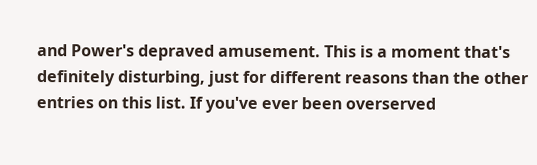and Power's depraved amusement. This is a moment that's definitely disturbing, just for different reasons than the other entries on this list. If you've ever been overserved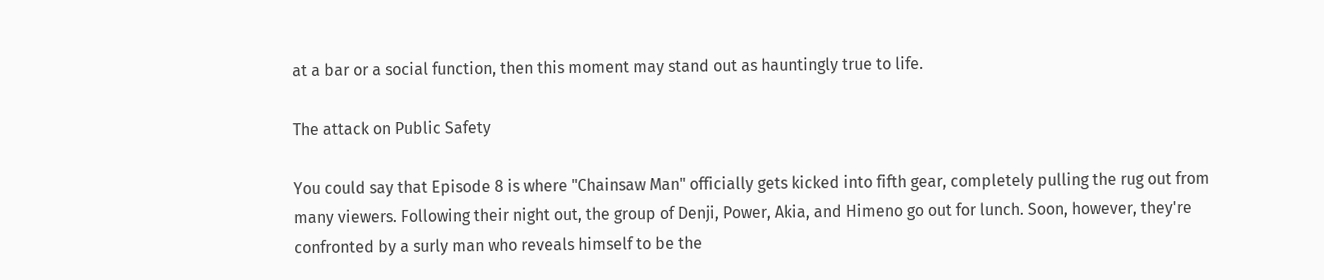at a bar or a social function, then this moment may stand out as hauntingly true to life.

The attack on Public Safety

You could say that Episode 8 is where "Chainsaw Man" officially gets kicked into fifth gear, completely pulling the rug out from many viewers. Following their night out, the group of Denji, Power, Akia, and Himeno go out for lunch. Soon, however, they're confronted by a surly man who reveals himself to be the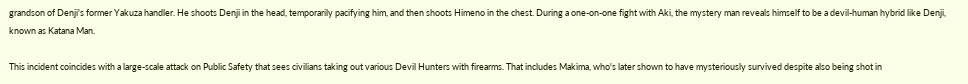grandson of Denji's former Yakuza handler. He shoots Denji in the head, temporarily pacifying him, and then shoots Himeno in the chest. During a one-on-one fight with Aki, the mystery man reveals himself to be a devil-human hybrid like Denji, known as Katana Man.

This incident coincides with a large-scale attack on Public Safety that sees civilians taking out various Devil Hunters with firearms. That includes Makima, who's later shown to have mysteriously survived despite also being shot in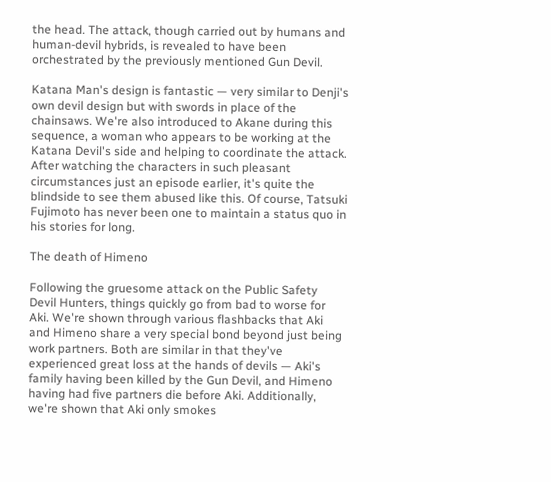the head. The attack, though carried out by humans and human-devil hybrids, is revealed to have been orchestrated by the previously mentioned Gun Devil.

Katana Man's design is fantastic — very similar to Denji's own devil design but with swords in place of the chainsaws. We're also introduced to Akane during this sequence, a woman who appears to be working at the Katana Devil's side and helping to coordinate the attack. After watching the characters in such pleasant circumstances just an episode earlier, it's quite the blindside to see them abused like this. Of course, Tatsuki Fujimoto has never been one to maintain a status quo in his stories for long.

The death of Himeno

Following the gruesome attack on the Public Safety Devil Hunters, things quickly go from bad to worse for Aki. We're shown through various flashbacks that Aki and Himeno share a very special bond beyond just being work partners. Both are similar in that they've experienced great loss at the hands of devils — Aki's family having been killed by the Gun Devil, and Himeno having had five partners die before Aki. Additionally, we're shown that Aki only smokes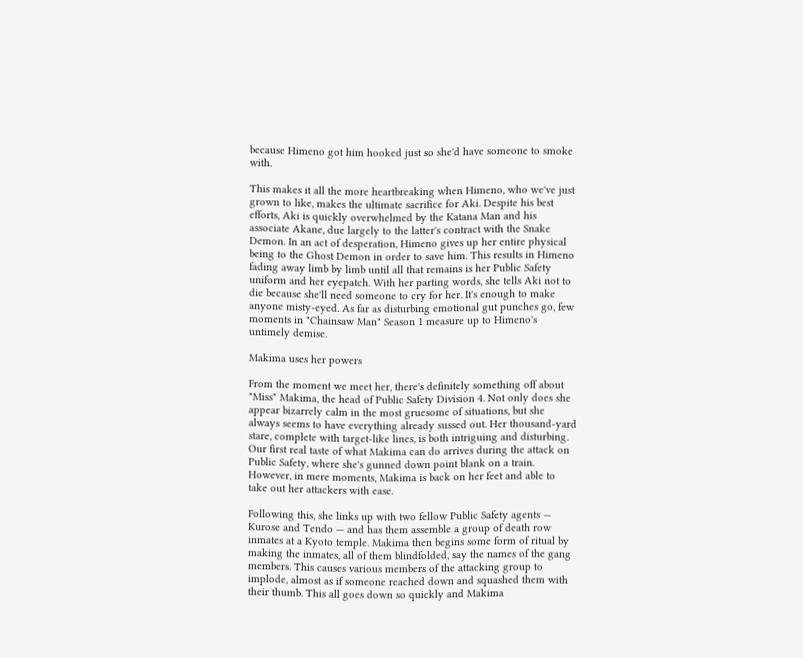because Himeno got him hooked just so she'd have someone to smoke with.

This makes it all the more heartbreaking when Himeno, who we've just grown to like, makes the ultimate sacrifice for Aki. Despite his best efforts, Aki is quickly overwhelmed by the Katana Man and his associate Akane, due largely to the latter's contract with the Snake Demon. In an act of desperation, Himeno gives up her entire physical being to the Ghost Demon in order to save him. This results in Himeno fading away limb by limb until all that remains is her Public Safety uniform and her eyepatch. With her parting words, she tells Aki not to die because she'll need someone to cry for her. It's enough to make anyone misty-eyed. As far as disturbing emotional gut punches go, few moments in "Chainsaw Man" Season 1 measure up to Himeno's untimely demise.

Makima uses her powers

From the moment we meet her, there's definitely something off about "Miss" Makima, the head of Public Safety Division 4. Not only does she appear bizarrely calm in the most gruesome of situations, but she always seems to have everything already sussed out. Her thousand-yard stare, complete with target-like lines, is both intriguing and disturbing. Our first real taste of what Makima can do arrives during the attack on Public Safety, where she's gunned down point blank on a train. However, in mere moments, Makima is back on her feet and able to take out her attackers with ease.

Following this, she links up with two fellow Public Safety agents — Kurose and Tendo — and has them assemble a group of death row inmates at a Kyoto temple. Makima then begins some form of ritual by making the inmates, all of them blindfolded, say the names of the gang members. This causes various members of the attacking group to implode, almost as if someone reached down and squashed them with their thumb. This all goes down so quickly and Makima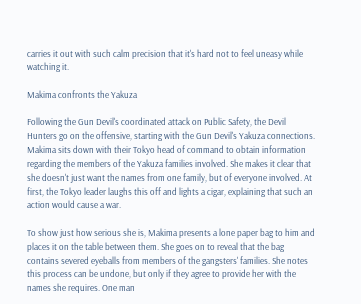carries it out with such calm precision that it's hard not to feel uneasy while watching it.

Makima confronts the Yakuza

Following the Gun Devil's coordinated attack on Public Safety, the Devil Hunters go on the offensive, starting with the Gun Devil's Yakuza connections. Makima sits down with their Tokyo head of command to obtain information regarding the members of the Yakuza families involved. She makes it clear that she doesn't just want the names from one family, but of everyone involved. At first, the Tokyo leader laughs this off and lights a cigar, explaining that such an action would cause a war.

To show just how serious she is, Makima presents a lone paper bag to him and places it on the table between them. She goes on to reveal that the bag contains severed eyeballs from members of the gangsters' families. She notes this process can be undone, but only if they agree to provide her with the names she requires. One man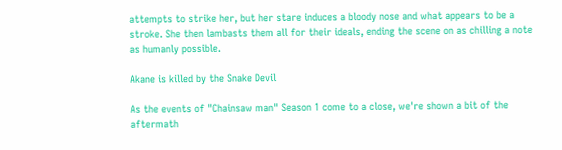attempts to strike her, but her stare induces a bloody nose and what appears to be a stroke. She then lambasts them all for their ideals, ending the scene on as chilling a note as humanly possible.

Akane is killed by the Snake Devil

As the events of "Chainsaw man" Season 1 come to a close, we're shown a bit of the aftermath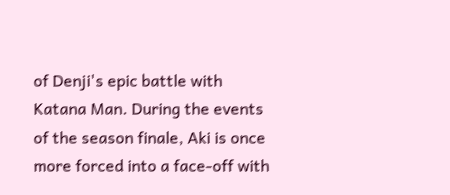of Denji's epic battle with Katana Man. During the events of the season finale, Aki is once more forced into a face-off with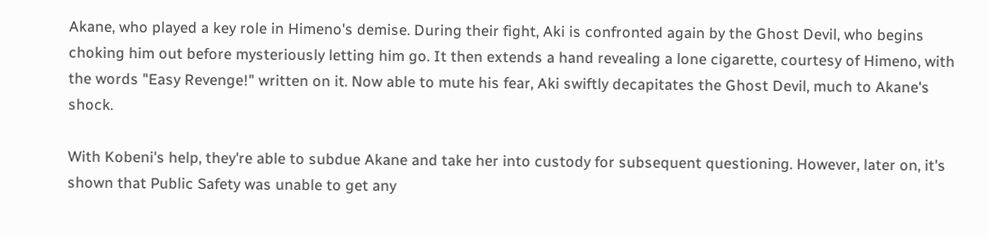Akane, who played a key role in Himeno's demise. During their fight, Aki is confronted again by the Ghost Devil, who begins choking him out before mysteriously letting him go. It then extends a hand revealing a lone cigarette, courtesy of Himeno, with the words "Easy Revenge!" written on it. Now able to mute his fear, Aki swiftly decapitates the Ghost Devil, much to Akane's shock.

With Kobeni's help, they're able to subdue Akane and take her into custody for subsequent questioning. However, later on, it's shown that Public Safety was unable to get any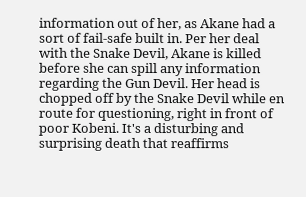information out of her, as Akane had a sort of fail-safe built in. Per her deal with the Snake Devil, Akane is killed before she can spill any information regarding the Gun Devil. Her head is chopped off by the Snake Devil while en route for questioning, right in front of poor Kobeni. It's a disturbing and surprising death that reaffirms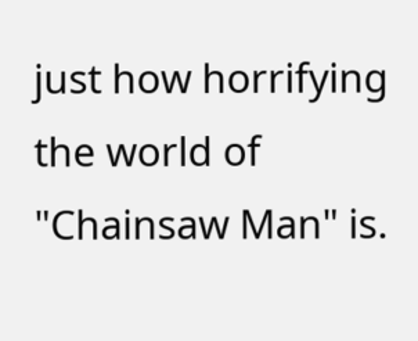just how horrifying the world of "Chainsaw Man" is.